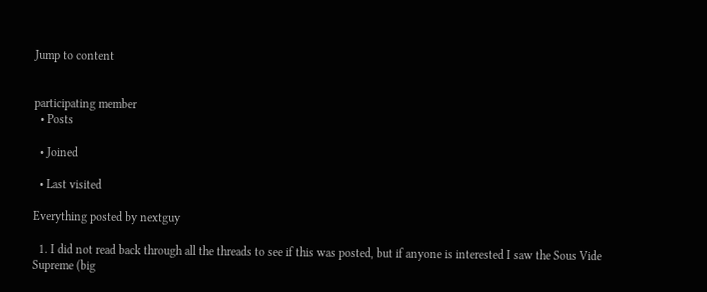Jump to content


participating member
  • Posts

  • Joined

  • Last visited

Everything posted by nextguy

  1. I did not read back through all the threads to see if this was posted, but if anyone is interested I saw the Sous Vide Supreme (big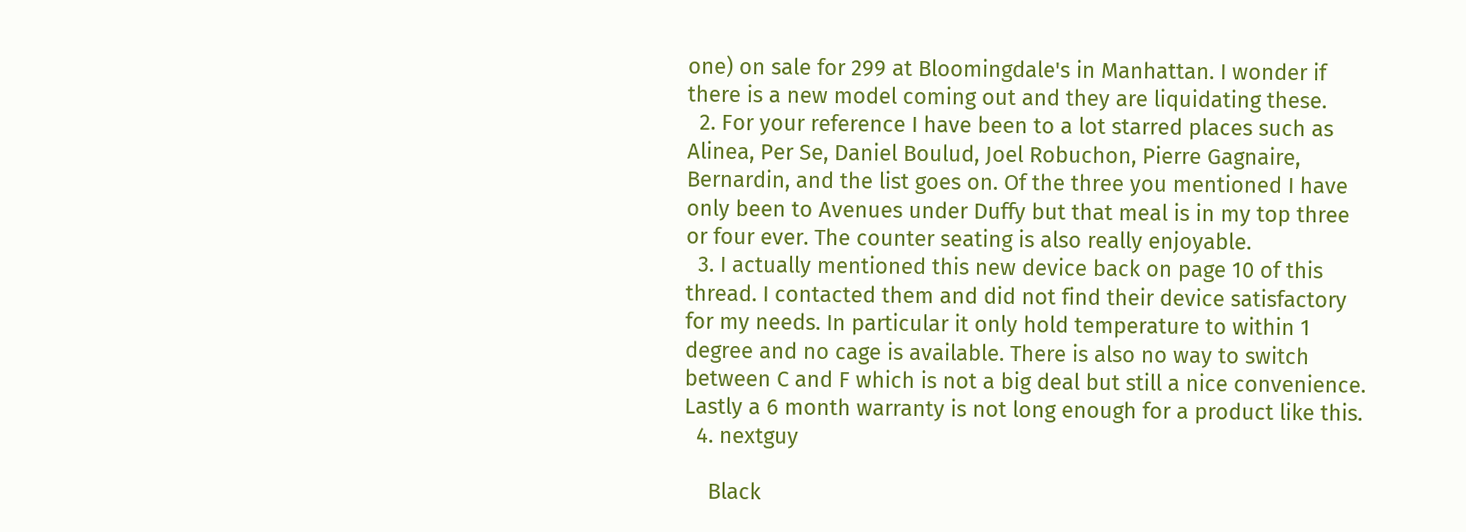one) on sale for 299 at Bloomingdale's in Manhattan. I wonder if there is a new model coming out and they are liquidating these.
  2. For your reference I have been to a lot starred places such as Alinea, Per Se, Daniel Boulud, Joel Robuchon, Pierre Gagnaire, Bernardin, and the list goes on. Of the three you mentioned I have only been to Avenues under Duffy but that meal is in my top three or four ever. The counter seating is also really enjoyable.
  3. I actually mentioned this new device back on page 10 of this thread. I contacted them and did not find their device satisfactory for my needs. In particular it only hold temperature to within 1 degree and no cage is available. There is also no way to switch between C and F which is not a big deal but still a nice convenience. Lastly a 6 month warranty is not long enough for a product like this.
  4. nextguy

    Black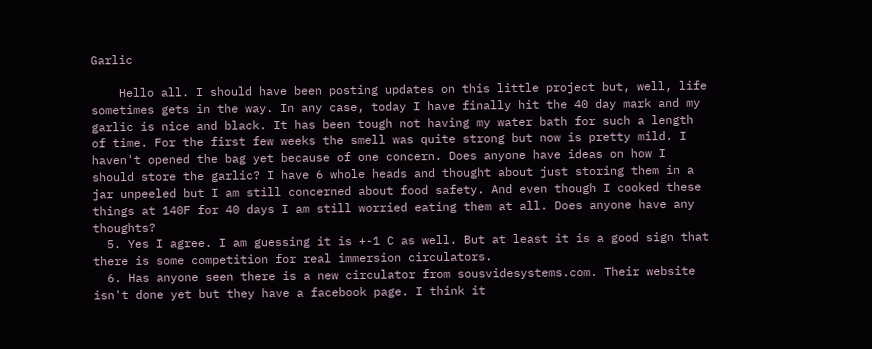Garlic

    Hello all. I should have been posting updates on this little project but, well, life sometimes gets in the way. In any case, today I have finally hit the 40 day mark and my garlic is nice and black. It has been tough not having my water bath for such a length of time. For the first few weeks the smell was quite strong but now is pretty mild. I haven't opened the bag yet because of one concern. Does anyone have ideas on how I should store the garlic? I have 6 whole heads and thought about just storing them in a jar unpeeled but I am still concerned about food safety. And even though I cooked these things at 140F for 40 days I am still worried eating them at all. Does anyone have any thoughts?
  5. Yes I agree. I am guessing it is +-1 C as well. But at least it is a good sign that there is some competition for real immersion circulators.
  6. Has anyone seen there is a new circulator from sousvidesystems.com. Their website isn't done yet but they have a facebook page. I think it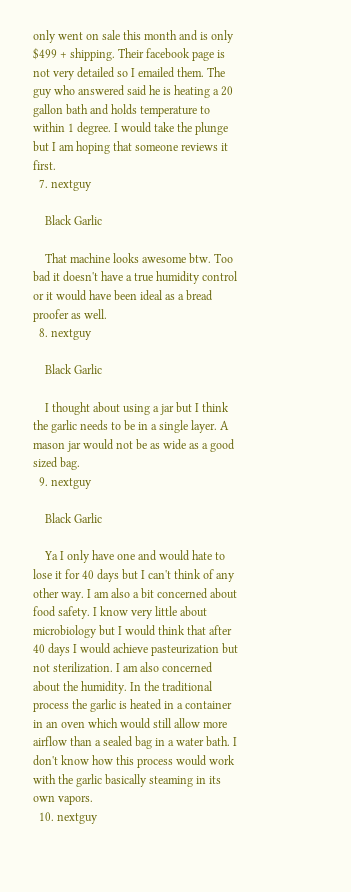only went on sale this month and is only $499 + shipping. Their facebook page is not very detailed so I emailed them. The guy who answered said he is heating a 20 gallon bath and holds temperature to within 1 degree. I would take the plunge but I am hoping that someone reviews it first.
  7. nextguy

    Black Garlic

    That machine looks awesome btw. Too bad it doesn't have a true humidity control or it would have been ideal as a bread proofer as well.
  8. nextguy

    Black Garlic

    I thought about using a jar but I think the garlic needs to be in a single layer. A mason jar would not be as wide as a good sized bag.
  9. nextguy

    Black Garlic

    Ya I only have one and would hate to lose it for 40 days but I can't think of any other way. I am also a bit concerned about food safety. I know very little about microbiology but I would think that after 40 days I would achieve pasteurization but not sterilization. I am also concerned about the humidity. In the traditional process the garlic is heated in a container in an oven which would still allow more airflow than a sealed bag in a water bath. I don't know how this process would work with the garlic basically steaming in its own vapors.
  10. nextguy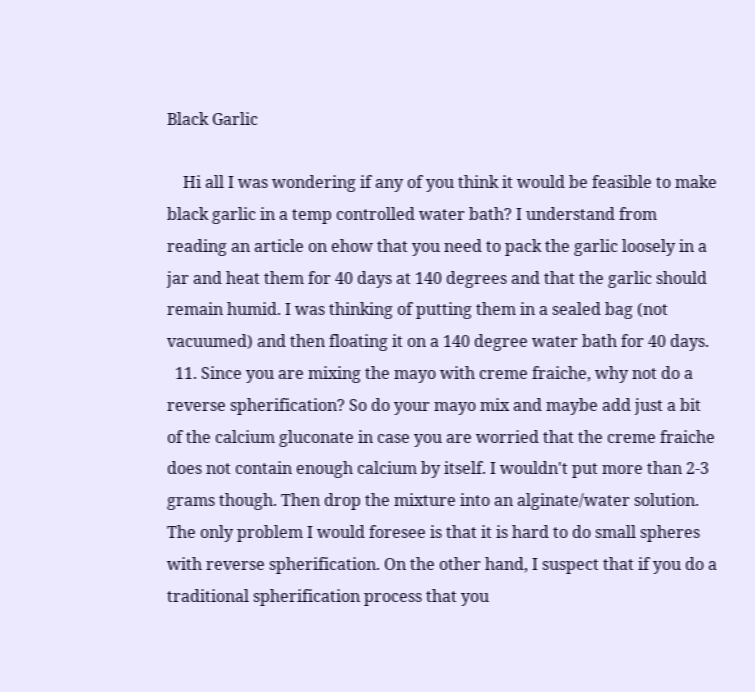Black Garlic

    Hi all I was wondering if any of you think it would be feasible to make black garlic in a temp controlled water bath? I understand from reading an article on ehow that you need to pack the garlic loosely in a jar and heat them for 40 days at 140 degrees and that the garlic should remain humid. I was thinking of putting them in a sealed bag (not vacuumed) and then floating it on a 140 degree water bath for 40 days.
  11. Since you are mixing the mayo with creme fraiche, why not do a reverse spherification? So do your mayo mix and maybe add just a bit of the calcium gluconate in case you are worried that the creme fraiche does not contain enough calcium by itself. I wouldn't put more than 2-3 grams though. Then drop the mixture into an alginate/water solution. The only problem I would foresee is that it is hard to do small spheres with reverse spherification. On the other hand, I suspect that if you do a traditional spherification process that you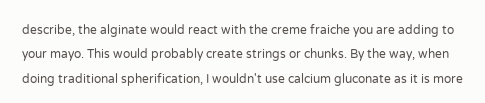describe, the alginate would react with the creme fraiche you are adding to your mayo. This would probably create strings or chunks. By the way, when doing traditional spherification, I wouldn't use calcium gluconate as it is more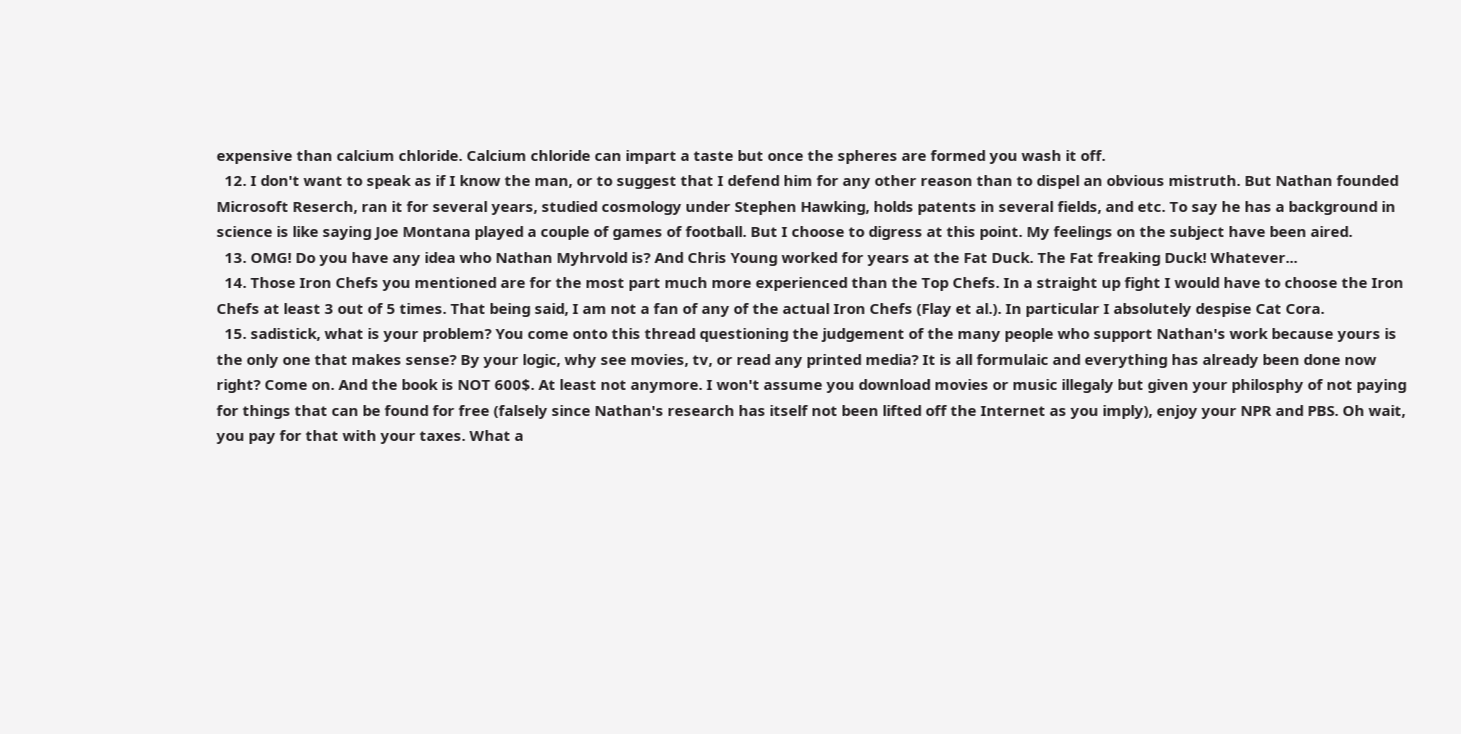expensive than calcium chloride. Calcium chloride can impart a taste but once the spheres are formed you wash it off.
  12. I don't want to speak as if I know the man, or to suggest that I defend him for any other reason than to dispel an obvious mistruth. But Nathan founded Microsoft Reserch, ran it for several years, studied cosmology under Stephen Hawking, holds patents in several fields, and etc. To say he has a background in science is like saying Joe Montana played a couple of games of football. But I choose to digress at this point. My feelings on the subject have been aired.
  13. OMG! Do you have any idea who Nathan Myhrvold is? And Chris Young worked for years at the Fat Duck. The Fat freaking Duck! Whatever...
  14. Those Iron Chefs you mentioned are for the most part much more experienced than the Top Chefs. In a straight up fight I would have to choose the Iron Chefs at least 3 out of 5 times. That being said, I am not a fan of any of the actual Iron Chefs (Flay et al.). In particular I absolutely despise Cat Cora.
  15. sadistick, what is your problem? You come onto this thread questioning the judgement of the many people who support Nathan's work because yours is the only one that makes sense? By your logic, why see movies, tv, or read any printed media? It is all formulaic and everything has already been done now right? Come on. And the book is NOT 600$. At least not anymore. I won't assume you download movies or music illegaly but given your philosphy of not paying for things that can be found for free (falsely since Nathan's research has itself not been lifted off the Internet as you imply), enjoy your NPR and PBS. Oh wait, you pay for that with your taxes. What a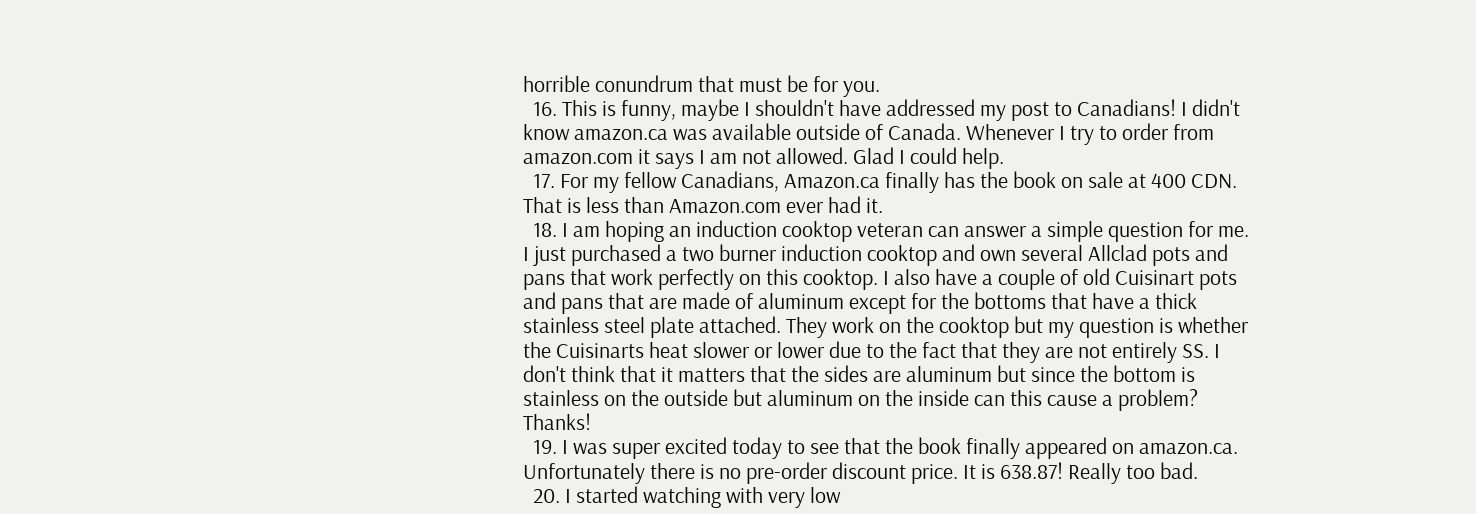horrible conundrum that must be for you.
  16. This is funny, maybe I shouldn't have addressed my post to Canadians! I didn't know amazon.ca was available outside of Canada. Whenever I try to order from amazon.com it says I am not allowed. Glad I could help.
  17. For my fellow Canadians, Amazon.ca finally has the book on sale at 400 CDN. That is less than Amazon.com ever had it.
  18. I am hoping an induction cooktop veteran can answer a simple question for me. I just purchased a two burner induction cooktop and own several Allclad pots and pans that work perfectly on this cooktop. I also have a couple of old Cuisinart pots and pans that are made of aluminum except for the bottoms that have a thick stainless steel plate attached. They work on the cooktop but my question is whether the Cuisinarts heat slower or lower due to the fact that they are not entirely SS. I don't think that it matters that the sides are aluminum but since the bottom is stainless on the outside but aluminum on the inside can this cause a problem? Thanks!
  19. I was super excited today to see that the book finally appeared on amazon.ca. Unfortunately there is no pre-order discount price. It is 638.87! Really too bad.
  20. I started watching with very low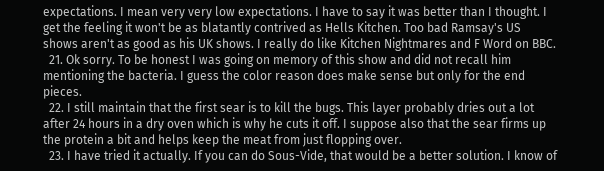expectations. I mean very very low expectations. I have to say it was better than I thought. I get the feeling it won't be as blatantly contrived as Hells Kitchen. Too bad Ramsay's US shows aren't as good as his UK shows. I really do like Kitchen Nightmares and F Word on BBC.
  21. Ok sorry. To be honest I was going on memory of this show and did not recall him mentioning the bacteria. I guess the color reason does make sense but only for the end pieces.
  22. I still maintain that the first sear is to kill the bugs. This layer probably dries out a lot after 24 hours in a dry oven which is why he cuts it off. I suppose also that the sear firms up the protein a bit and helps keep the meat from just flopping over.
  23. I have tried it actually. If you can do Sous-Vide, that would be a better solution. I know of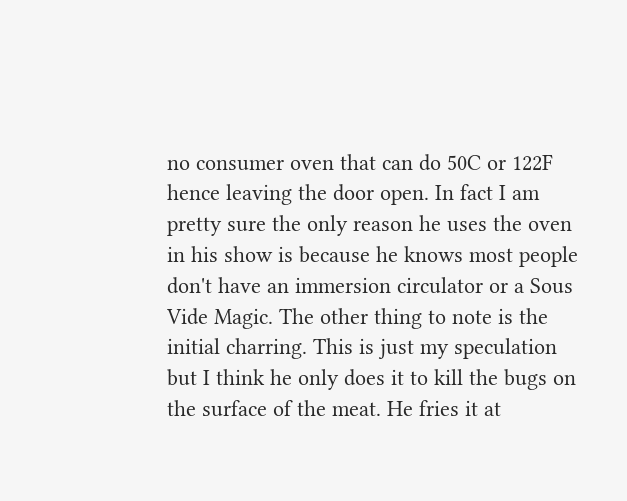no consumer oven that can do 50C or 122F hence leaving the door open. In fact I am pretty sure the only reason he uses the oven in his show is because he knows most people don't have an immersion circulator or a Sous Vide Magic. The other thing to note is the initial charring. This is just my speculation but I think he only does it to kill the bugs on the surface of the meat. He fries it at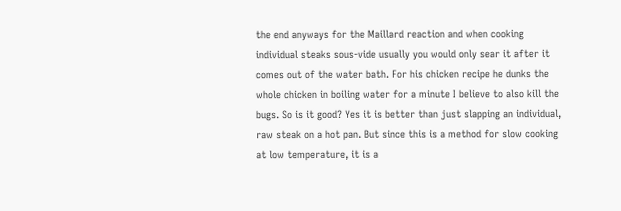the end anyways for the Maillard reaction and when cooking individual steaks sous-vide usually you would only sear it after it comes out of the water bath. For his chicken recipe he dunks the whole chicken in boiling water for a minute I believe to also kill the bugs. So is it good? Yes it is better than just slapping an individual, raw steak on a hot pan. But since this is a method for slow cooking at low temperature, it is a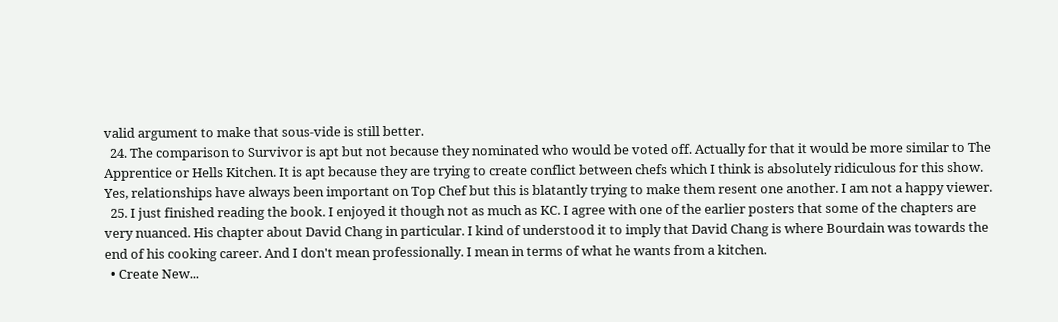valid argument to make that sous-vide is still better.
  24. The comparison to Survivor is apt but not because they nominated who would be voted off. Actually for that it would be more similar to The Apprentice or Hells Kitchen. It is apt because they are trying to create conflict between chefs which I think is absolutely ridiculous for this show. Yes, relationships have always been important on Top Chef but this is blatantly trying to make them resent one another. I am not a happy viewer.
  25. I just finished reading the book. I enjoyed it though not as much as KC. I agree with one of the earlier posters that some of the chapters are very nuanced. His chapter about David Chang in particular. I kind of understood it to imply that David Chang is where Bourdain was towards the end of his cooking career. And I don't mean professionally. I mean in terms of what he wants from a kitchen.
  • Create New...